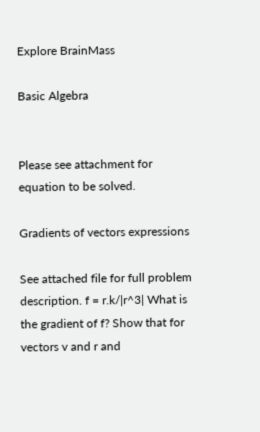Explore BrainMass

Basic Algebra


Please see attachment for equation to be solved.

Gradients of vectors expressions

See attached file for full problem description. f = r.k/|r^3| What is the gradient of f? Show that for vectors v and r and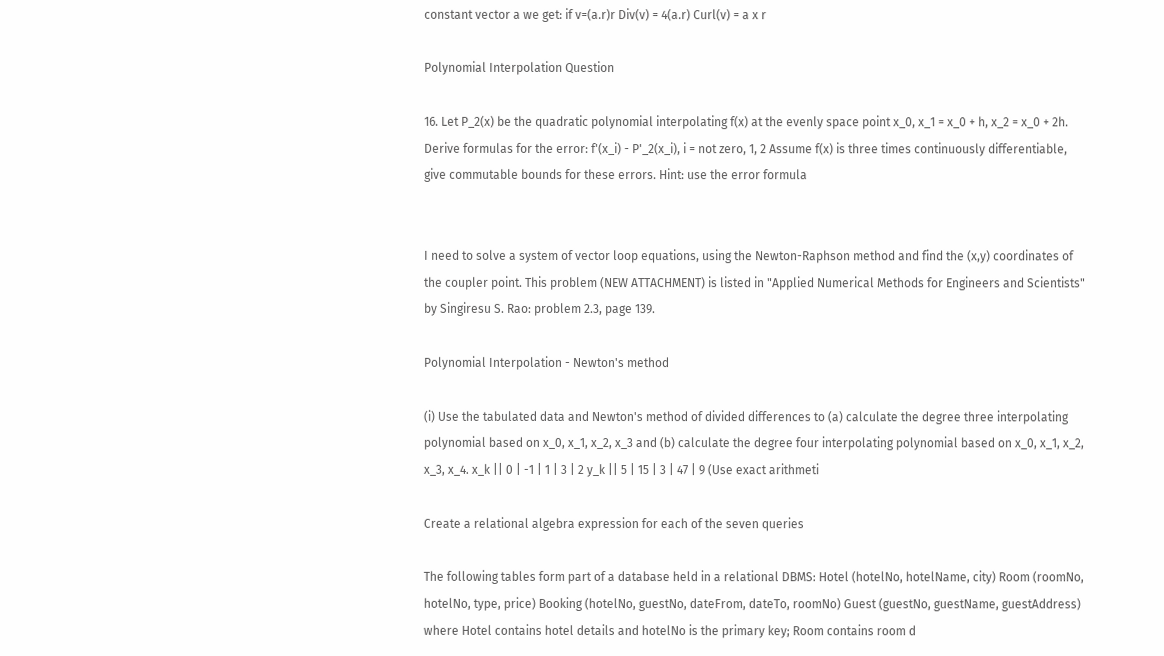constant vector a we get: if v=(a.r)r Div(v) = 4(a.r) Curl(v) = a x r

Polynomial Interpolation Question

16. Let P_2(x) be the quadratic polynomial interpolating f(x) at the evenly space point x_0, x_1 = x_0 + h, x_2 = x_0 + 2h. Derive formulas for the error: f'(x_i) - P'_2(x_i), i = not zero, 1, 2 Assume f(x) is three times continuously differentiable, give commutable bounds for these errors. Hint: use the error formula


I need to solve a system of vector loop equations, using the Newton-Raphson method and find the (x,y) coordinates of the coupler point. This problem (NEW ATTACHMENT) is listed in "Applied Numerical Methods for Engineers and Scientists" by Singiresu S. Rao: problem 2.3, page 139.

Polynomial Interpolation - Newton's method

(i) Use the tabulated data and Newton's method of divided differences to (a) calculate the degree three interpolating polynomial based on x_0, x_1, x_2, x_3 and (b) calculate the degree four interpolating polynomial based on x_0, x_1, x_2, x_3, x_4. x_k || 0 | -1 | 1 | 3 | 2 y_k || 5 | 15 | 3 | 47 | 9 (Use exact arithmeti

Create a relational algebra expression for each of the seven queries

The following tables form part of a database held in a relational DBMS: Hotel (hotelNo, hotelName, city) Room (roomNo, hotelNo, type, price) Booking (hotelNo, guestNo, dateFrom, dateTo, roomNo) Guest (guestNo, guestName, guestAddress) where Hotel contains hotel details and hotelNo is the primary key; Room contains room d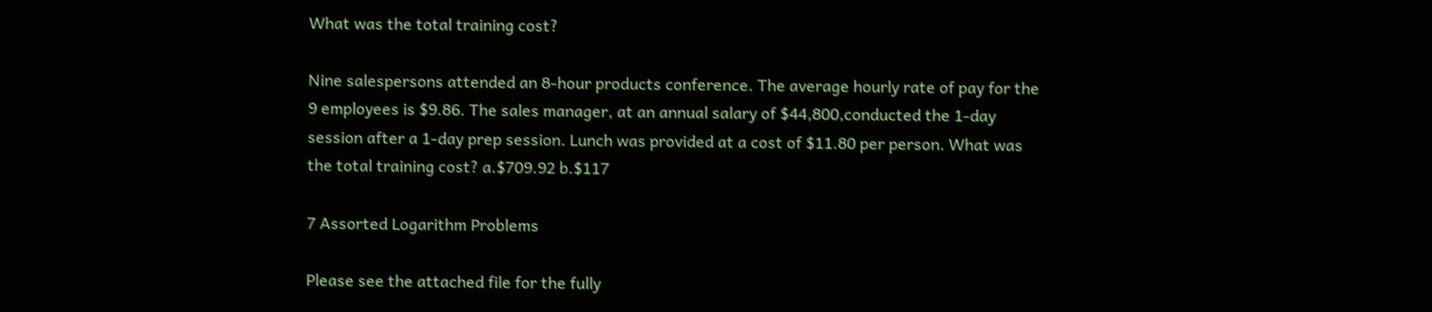What was the total training cost?

Nine salespersons attended an 8-hour products conference. The average hourly rate of pay for the 9 employees is $9.86. The sales manager, at an annual salary of $44,800,conducted the 1-day session after a 1-day prep session. Lunch was provided at a cost of $11.80 per person. What was the total training cost? a.$709.92 b.$117

7 Assorted Logarithm Problems

Please see the attached file for the fully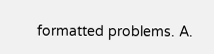formatted problems. A.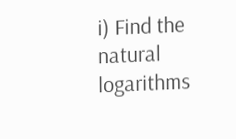i) Find the natural logarithms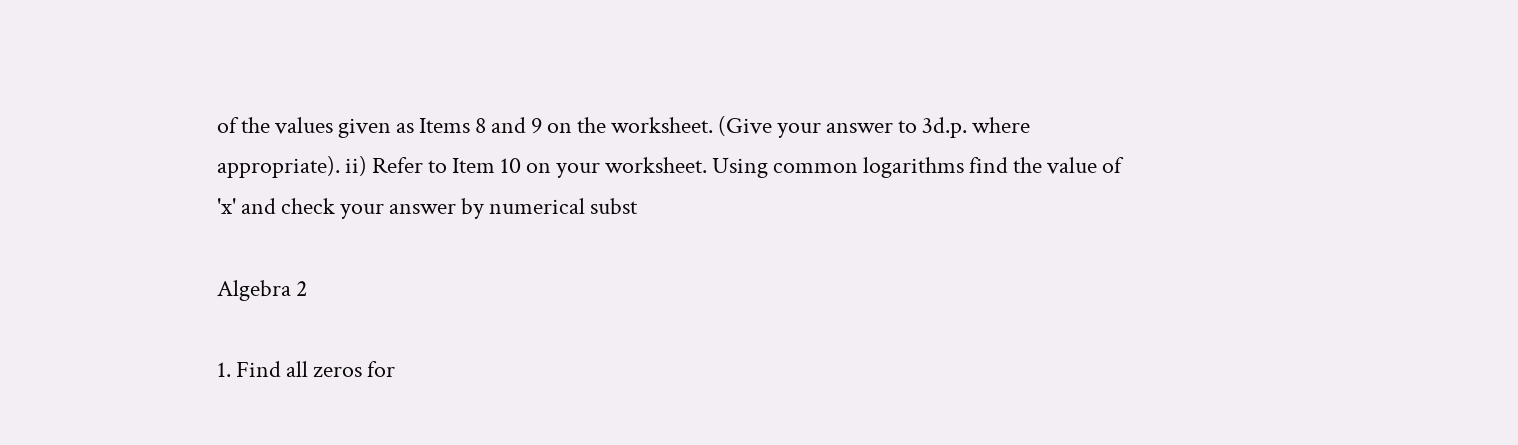of the values given as Items 8 and 9 on the worksheet. (Give your answer to 3d.p. where appropriate). ii) Refer to Item 10 on your worksheet. Using common logarithms find the value of 'x' and check your answer by numerical subst

Algebra 2

1. Find all zeros for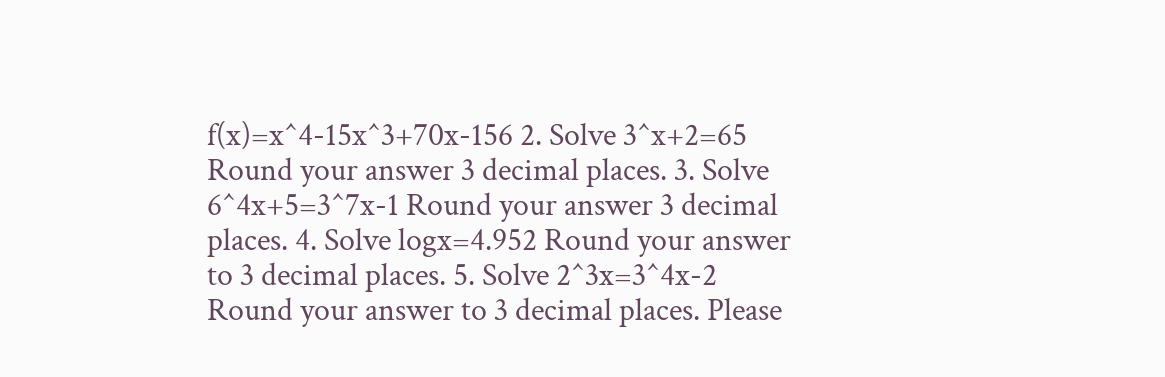f(x)=x^4-15x^3+70x-156 2. Solve 3^x+2=65 Round your answer 3 decimal places. 3. Solve 6^4x+5=3^7x-1 Round your answer 3 decimal places. 4. Solve logx=4.952 Round your answer to 3 decimal places. 5. Solve 2^3x=3^4x-2 Round your answer to 3 decimal places. Please